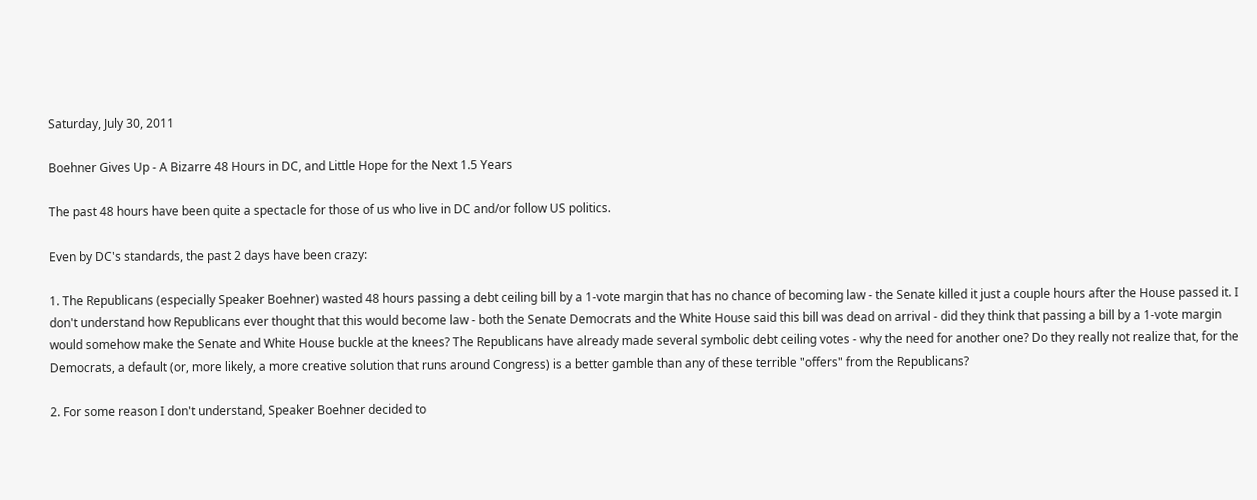Saturday, July 30, 2011

Boehner Gives Up - A Bizarre 48 Hours in DC, and Little Hope for the Next 1.5 Years

The past 48 hours have been quite a spectacle for those of us who live in DC and/or follow US politics.

Even by DC's standards, the past 2 days have been crazy:

1. The Republicans (especially Speaker Boehner) wasted 48 hours passing a debt ceiling bill by a 1-vote margin that has no chance of becoming law - the Senate killed it just a couple hours after the House passed it. I don't understand how Republicans ever thought that this would become law - both the Senate Democrats and the White House said this bill was dead on arrival - did they think that passing a bill by a 1-vote margin would somehow make the Senate and White House buckle at the knees? The Republicans have already made several symbolic debt ceiling votes - why the need for another one? Do they really not realize that, for the Democrats, a default (or, more likely, a more creative solution that runs around Congress) is a better gamble than any of these terrible "offers" from the Republicans?

2. For some reason I don't understand, Speaker Boehner decided to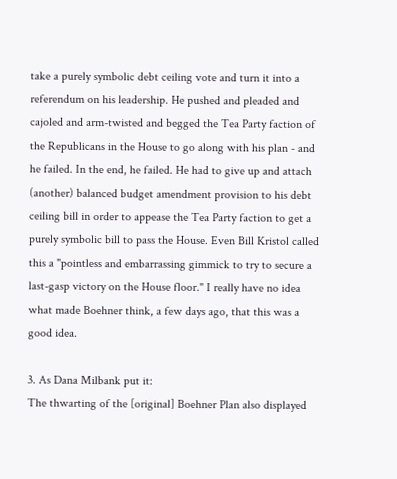take a purely symbolic debt ceiling vote and turn it into a referendum on his leadership. He pushed and pleaded and cajoled and arm-twisted and begged the Tea Party faction of the Republicans in the House to go along with his plan - and he failed. In the end, he failed. He had to give up and attach (another) balanced budget amendment provision to his debt ceiling bill in order to appease the Tea Party faction to get a purely symbolic bill to pass the House. Even Bill Kristol called this a "pointless and embarrassing gimmick to try to secure a last-gasp victory on the House floor." I really have no idea what made Boehner think, a few days ago, that this was a good idea.

3. As Dana Milbank put it:
The thwarting of the [original] Boehner Plan also displayed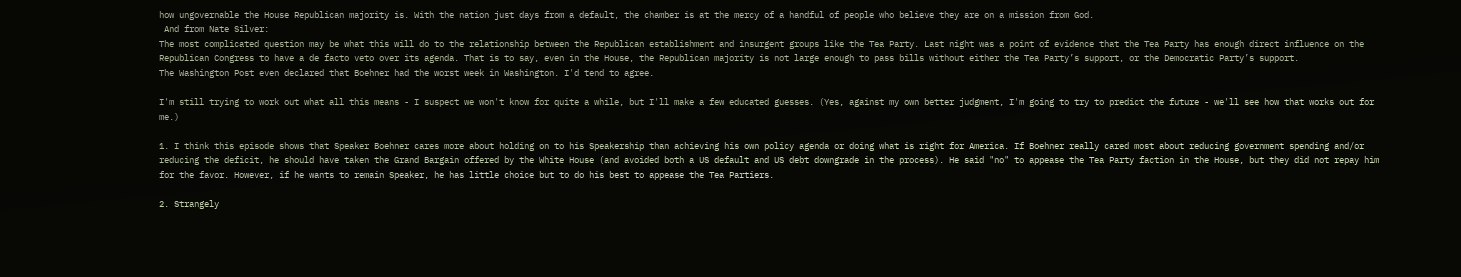how ungovernable the House Republican majority is. With the nation just days from a default, the chamber is at the mercy of a handful of people who believe they are on a mission from God.
 And from Nate Silver:
The most complicated question may be what this will do to the relationship between the Republican establishment and insurgent groups like the Tea Party. Last night was a point of evidence that the Tea Party has enough direct influence on the Republican Congress to have a de facto veto over its agenda. That is to say, even in the House, the Republican majority is not large enough to pass bills without either the Tea Party’s support, or the Democratic Party’s support.
The Washington Post even declared that Boehner had the worst week in Washington. I'd tend to agree.

I'm still trying to work out what all this means - I suspect we won't know for quite a while, but I'll make a few educated guesses. (Yes, against my own better judgment, I'm going to try to predict the future - we'll see how that works out for me.)

1. I think this episode shows that Speaker Boehner cares more about holding on to his Speakership than achieving his own policy agenda or doing what is right for America. If Boehner really cared most about reducing government spending and/or reducing the deficit, he should have taken the Grand Bargain offered by the White House (and avoided both a US default and US debt downgrade in the process). He said "no" to appease the Tea Party faction in the House, but they did not repay him for the favor. However, if he wants to remain Speaker, he has little choice but to do his best to appease the Tea Partiers.

2. Strangely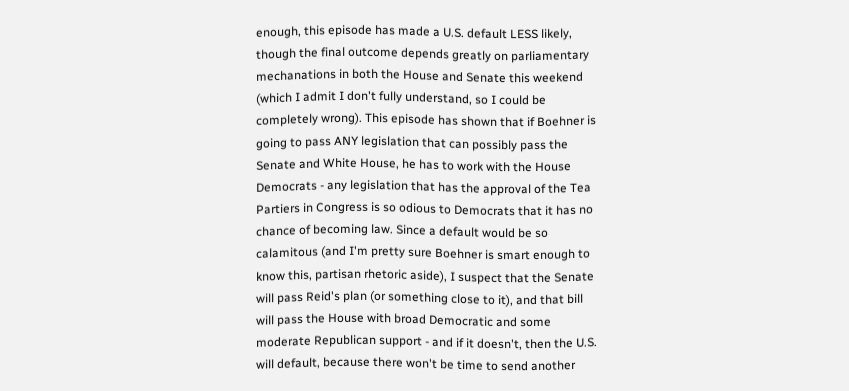enough, this episode has made a U.S. default LESS likely, though the final outcome depends greatly on parliamentary mechanations in both the House and Senate this weekend (which I admit I don't fully understand, so I could be completely wrong). This episode has shown that if Boehner is going to pass ANY legislation that can possibly pass the Senate and White House, he has to work with the House Democrats - any legislation that has the approval of the Tea Partiers in Congress is so odious to Democrats that it has no chance of becoming law. Since a default would be so calamitous (and I'm pretty sure Boehner is smart enough to know this, partisan rhetoric aside), I suspect that the Senate will pass Reid's plan (or something close to it), and that bill will pass the House with broad Democratic and some moderate Republican support - and if it doesn't, then the U.S. will default, because there won't be time to send another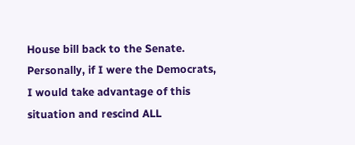House bill back to the Senate. Personally, if I were the Democrats, I would take advantage of this situation and rescind ALL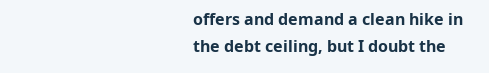offers and demand a clean hike in the debt ceiling, but I doubt the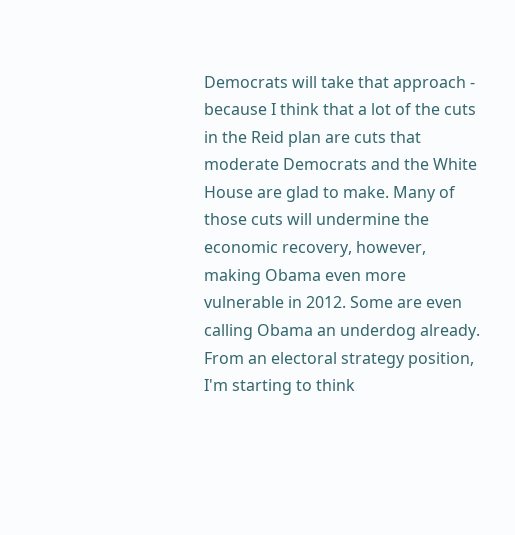Democrats will take that approach - because I think that a lot of the cuts in the Reid plan are cuts that moderate Democrats and the White House are glad to make. Many of those cuts will undermine the economic recovery, however, making Obama even more vulnerable in 2012. Some are even calling Obama an underdog already. From an electoral strategy position, I'm starting to think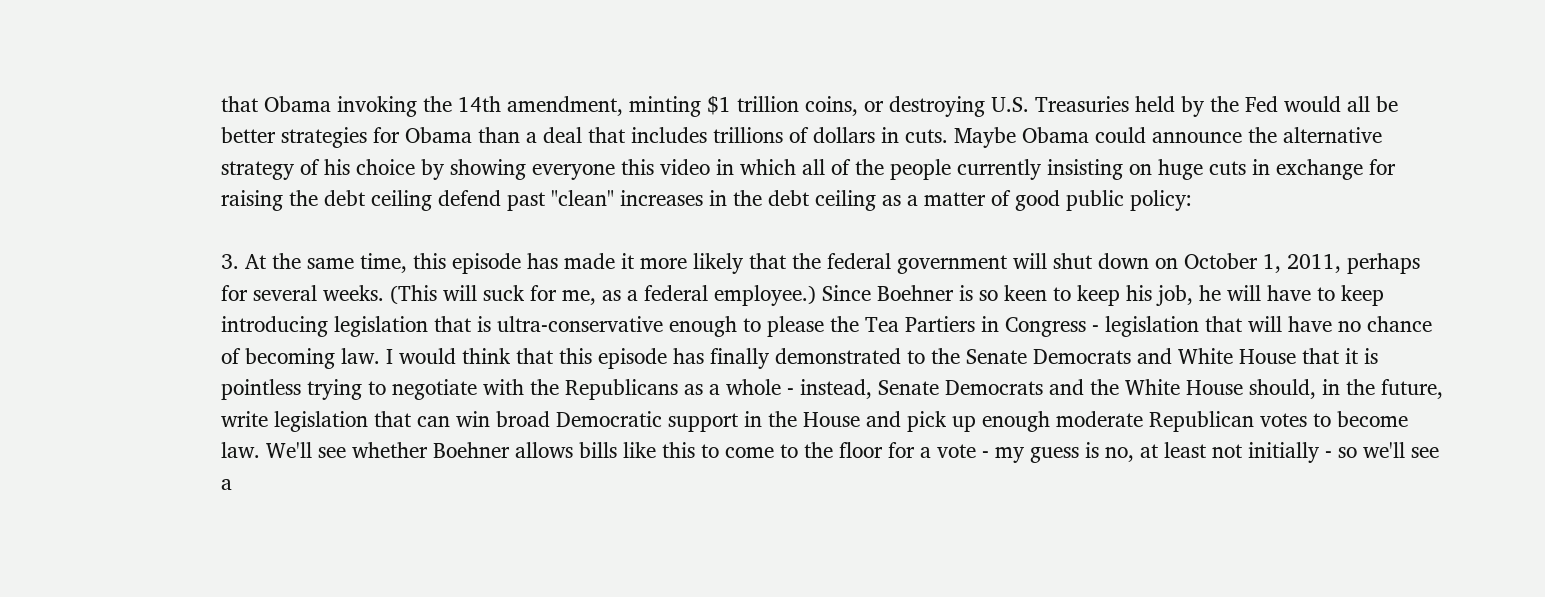that Obama invoking the 14th amendment, minting $1 trillion coins, or destroying U.S. Treasuries held by the Fed would all be better strategies for Obama than a deal that includes trillions of dollars in cuts. Maybe Obama could announce the alternative strategy of his choice by showing everyone this video in which all of the people currently insisting on huge cuts in exchange for raising the debt ceiling defend past "clean" increases in the debt ceiling as a matter of good public policy:

3. At the same time, this episode has made it more likely that the federal government will shut down on October 1, 2011, perhaps for several weeks. (This will suck for me, as a federal employee.) Since Boehner is so keen to keep his job, he will have to keep introducing legislation that is ultra-conservative enough to please the Tea Partiers in Congress - legislation that will have no chance of becoming law. I would think that this episode has finally demonstrated to the Senate Democrats and White House that it is pointless trying to negotiate with the Republicans as a whole - instead, Senate Democrats and the White House should, in the future, write legislation that can win broad Democratic support in the House and pick up enough moderate Republican votes to become law. We'll see whether Boehner allows bills like this to come to the floor for a vote - my guess is no, at least not initially - so we'll see a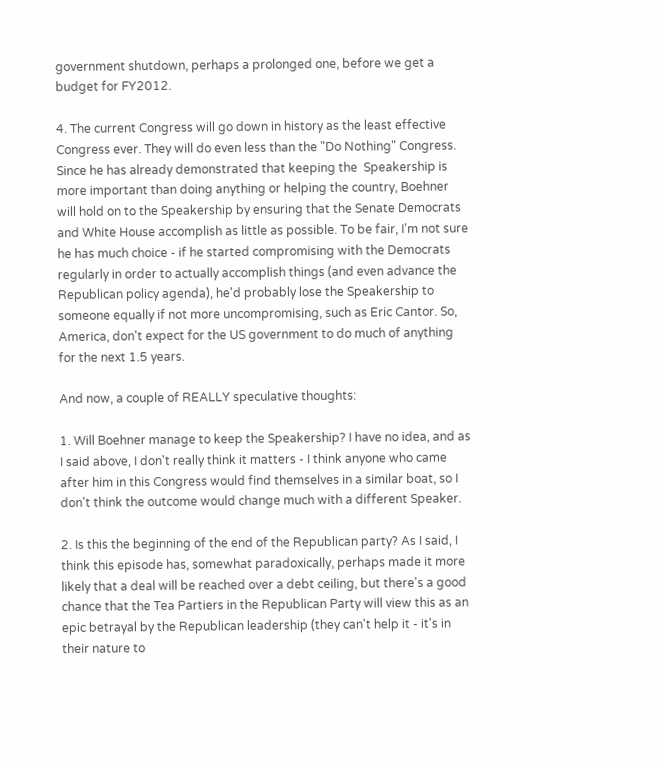government shutdown, perhaps a prolonged one, before we get a budget for FY2012.

4. The current Congress will go down in history as the least effective Congress ever. They will do even less than the "Do Nothing" Congress. Since he has already demonstrated that keeping the  Speakership is more important than doing anything or helping the country, Boehner will hold on to the Speakership by ensuring that the Senate Democrats and White House accomplish as little as possible. To be fair, I'm not sure he has much choice - if he started compromising with the Democrats regularly in order to actually accomplish things (and even advance the Republican policy agenda), he'd probably lose the Speakership to someone equally if not more uncompromising, such as Eric Cantor. So, America, don't expect for the US government to do much of anything for the next 1.5 years.

And now, a couple of REALLY speculative thoughts:

1. Will Boehner manage to keep the Speakership? I have no idea, and as I said above, I don't really think it matters - I think anyone who came after him in this Congress would find themselves in a similar boat, so I don't think the outcome would change much with a different Speaker.

2. Is this the beginning of the end of the Republican party? As I said, I think this episode has, somewhat paradoxically, perhaps made it more likely that a deal will be reached over a debt ceiling, but there's a good chance that the Tea Partiers in the Republican Party will view this as an epic betrayal by the Republican leadership (they can't help it - it's in their nature to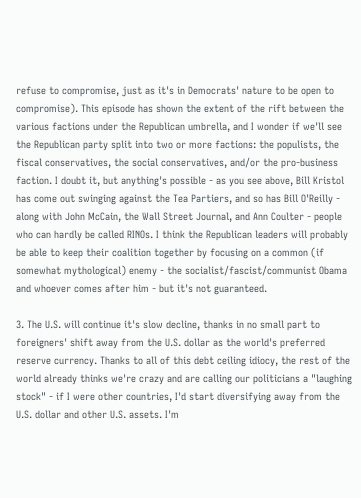refuse to compromise, just as it's in Democrats' nature to be open to compromise). This episode has shown the extent of the rift between the various factions under the Republican umbrella, and I wonder if we'll see the Republican party split into two or more factions: the populists, the fiscal conservatives, the social conservatives, and/or the pro-business faction. I doubt it, but anything's possible - as you see above, Bill Kristol has come out swinging against the Tea Partiers, and so has Bill O'Reilly - along with John McCain, the Wall Street Journal, and Ann Coulter - people who can hardly be called RINOs. I think the Republican leaders will probably be able to keep their coalition together by focusing on a common (if somewhat mythological) enemy - the socialist/fascist/communist Obama and whoever comes after him - but it's not guaranteed.

3. The U.S. will continue it's slow decline, thanks in no small part to foreigners' shift away from the U.S. dollar as the world's preferred reserve currency. Thanks to all of this debt ceiling idiocy, the rest of the world already thinks we're crazy and are calling our politicians a "laughing stock" - if I were other countries, I'd start diversifying away from the U.S. dollar and other U.S. assets. I'm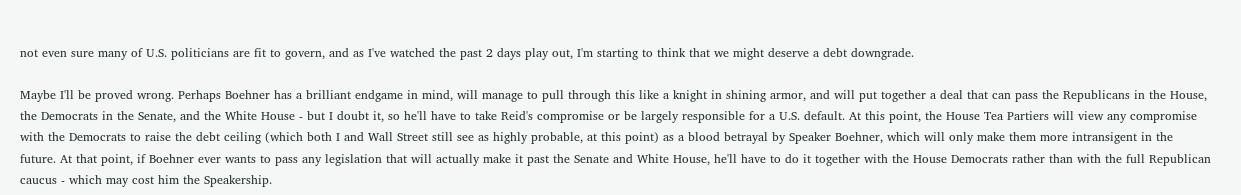not even sure many of U.S. politicians are fit to govern, and as I've watched the past 2 days play out, I'm starting to think that we might deserve a debt downgrade.

Maybe I'll be proved wrong. Perhaps Boehner has a brilliant endgame in mind, will manage to pull through this like a knight in shining armor, and will put together a deal that can pass the Republicans in the House, the Democrats in the Senate, and the White House - but I doubt it, so he'll have to take Reid's compromise or be largely responsible for a U.S. default. At this point, the House Tea Partiers will view any compromise with the Democrats to raise the debt ceiling (which both I and Wall Street still see as highly probable, at this point) as a blood betrayal by Speaker Boehner, which will only make them more intransigent in the future. At that point, if Boehner ever wants to pass any legislation that will actually make it past the Senate and White House, he'll have to do it together with the House Democrats rather than with the full Republican caucus - which may cost him the Speakership.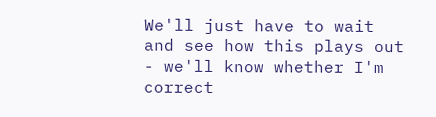We'll just have to wait and see how this plays out - we'll know whether I'm correct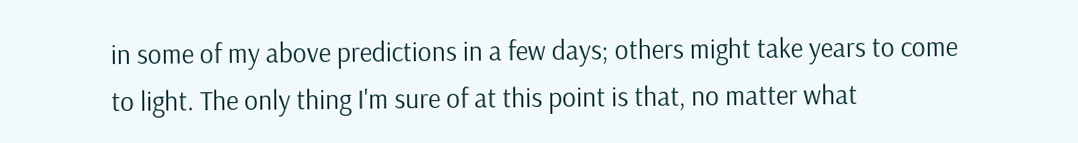in some of my above predictions in a few days; others might take years to come to light. The only thing I'm sure of at this point is that, no matter what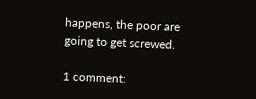happens, the poor are going to get screwed.

1 comment: